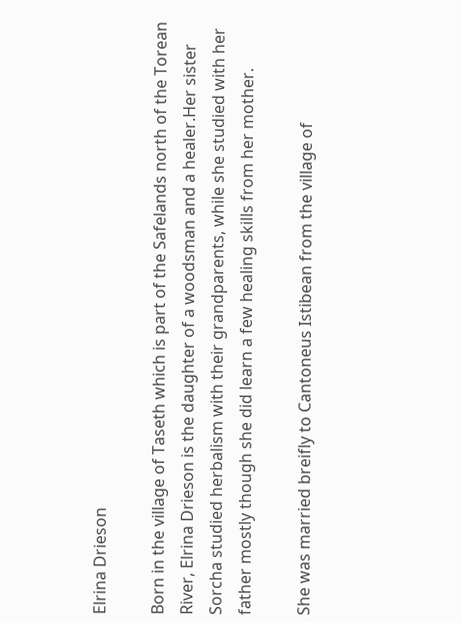Elrina Drieson

Born in the village of Taseth which is part of the Safelands north of the Torean River, Elrina Drieson is the daughter of a woodsman and a healer.Her sister Sorcha studied herbalism with their grandparents, while she studied with her father mostly though she did learn a few healing skills from her mother.

She was married breifly to Cantoneus Istibean from the village of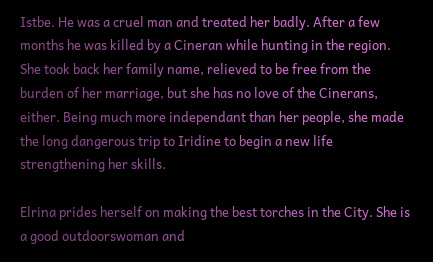Istbe. He was a cruel man and treated her badly. After a few months he was killed by a Cineran while hunting in the region. She took back her family name, relieved to be free from the burden of her marriage, but she has no love of the Cinerans, either. Being much more independant than her people, she made the long dangerous trip to Iridine to begin a new life strengthening her skills.

Elrina prides herself on making the best torches in the City. She is a good outdoorswoman and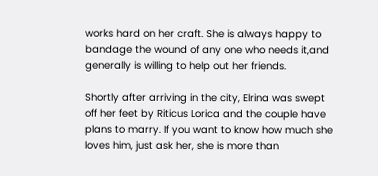works hard on her craft. She is always happy to bandage the wound of any one who needs it,and generally is willing to help out her friends.

Shortly after arriving in the city, Elrina was swept off her feet by Riticus Lorica and the couple have plans to marry. If you want to know how much she loves him, just ask her, she is more than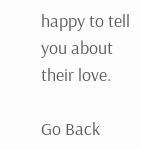happy to tell you about their love.

Go Back